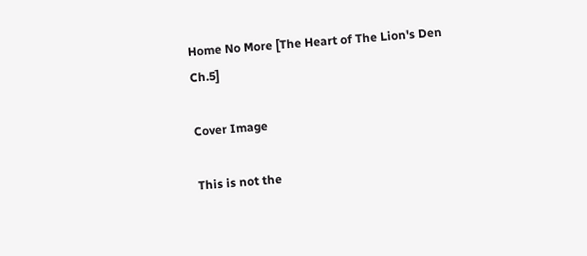Home No More [The Heart of The Lion's Den Ch.5]

Cover Image

This is not the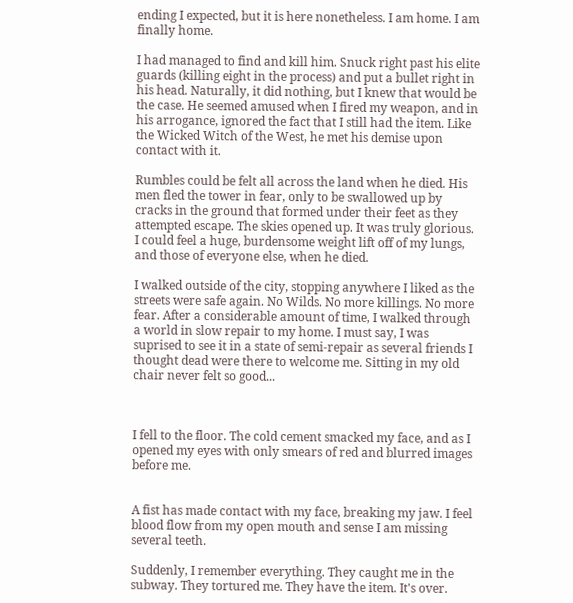ending I expected, but it is here nonetheless. I am home. I am finally home.

I had managed to find and kill him. Snuck right past his elite guards (killing eight in the process) and put a bullet right in his head. Naturally, it did nothing, but I knew that would be the case. He seemed amused when I fired my weapon, and in his arrogance, ignored the fact that I still had the item. Like the Wicked Witch of the West, he met his demise upon contact with it.

Rumbles could be felt all across the land when he died. His men fled the tower in fear, only to be swallowed up by cracks in the ground that formed under their feet as they attempted escape. The skies opened up. It was truly glorious. I could feel a huge, burdensome weight lift off of my lungs, and those of everyone else, when he died.

I walked outside of the city, stopping anywhere I liked as the streets were safe again. No Wilds. No more killings. No more fear. After a considerable amount of time, I walked through a world in slow repair to my home. I must say, I was suprised to see it in a state of semi-repair as several friends I thought dead were there to welcome me. Sitting in my old chair never felt so good...



I fell to the floor. The cold cement smacked my face, and as I opened my eyes with only smears of red and blurred images before me.


A fist has made contact with my face, breaking my jaw. I feel blood flow from my open mouth and sense I am missing several teeth.

Suddenly, I remember everything. They caught me in the subway. They tortured me. They have the item. It's over.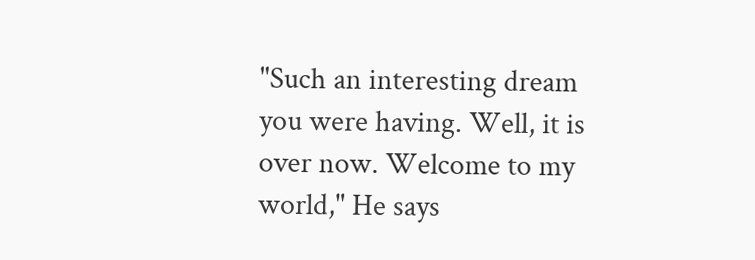"Such an interesting dream you were having. Well, it is over now. Welcome to my world," He says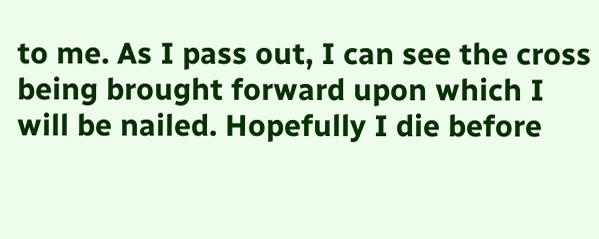to me. As I pass out, I can see the cross being brought forward upon which I will be nailed. Hopefully I die before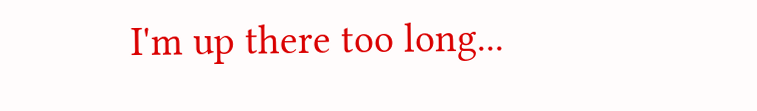I'm up there too long...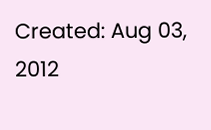Created: Aug 03, 2012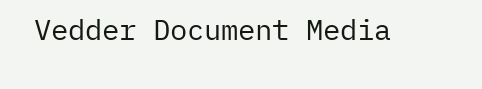Vedder Document Media